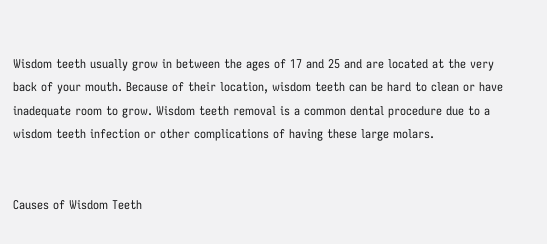Wisdom teeth usually grow in between the ages of 17 and 25 and are located at the very back of your mouth. Because of their location, wisdom teeth can be hard to clean or have inadequate room to grow. Wisdom teeth removal is a common dental procedure due to a wisdom teeth infection or other complications of having these large molars.


Causes of Wisdom Teeth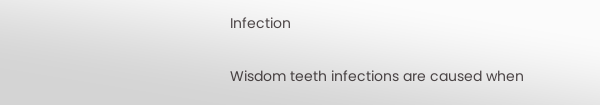Infection

Wisdom teeth infections are caused when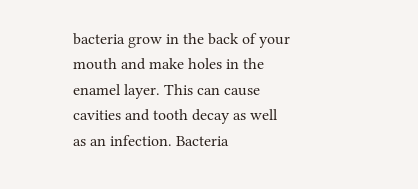bacteria grow in the back of your mouth and make holes in the enamel layer. This can cause cavities and tooth decay as well as an infection. Bacteria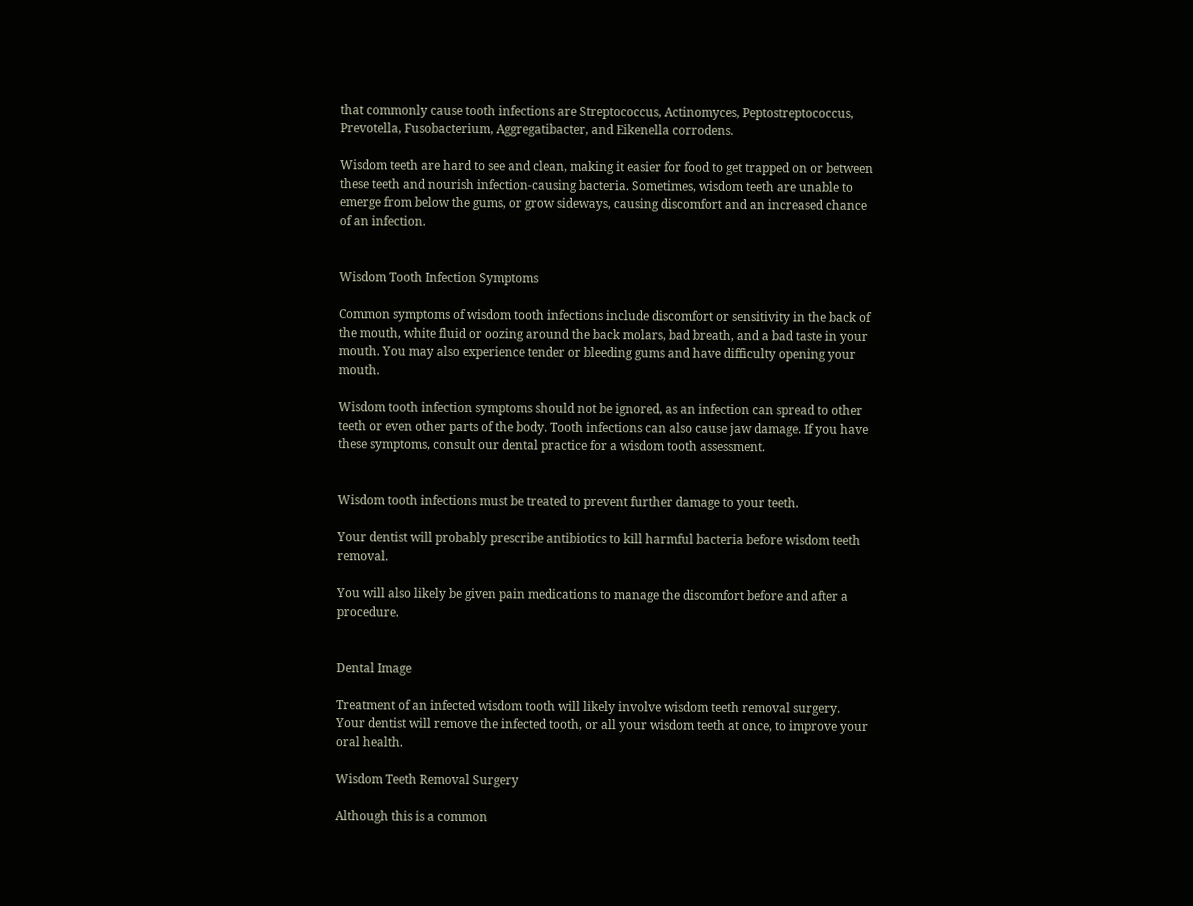that commonly cause tooth infections are Streptococcus, Actinomyces, Peptostreptococcus, Prevotella, Fusobacterium, Aggregatibacter, and Eikenella corrodens.

Wisdom teeth are hard to see and clean, making it easier for food to get trapped on or between these teeth and nourish infection-causing bacteria. Sometimes, wisdom teeth are unable to emerge from below the gums, or grow sideways, causing discomfort and an increased chance of an infection.


Wisdom Tooth Infection Symptoms

Common symptoms of wisdom tooth infections include discomfort or sensitivity in the back of the mouth, white fluid or oozing around the back molars, bad breath, and a bad taste in your mouth. You may also experience tender or bleeding gums and have difficulty opening your mouth.

Wisdom tooth infection symptoms should not be ignored, as an infection can spread to other teeth or even other parts of the body. Tooth infections can also cause jaw damage. If you have these symptoms, consult our dental practice for a wisdom tooth assessment.


Wisdom tooth infections must be treated to prevent further damage to your teeth.

Your dentist will probably prescribe antibiotics to kill harmful bacteria before wisdom teeth removal.

You will also likely be given pain medications to manage the discomfort before and after a procedure.


Dental Image

Treatment of an infected wisdom tooth will likely involve wisdom teeth removal surgery. Your dentist will remove the infected tooth, or all your wisdom teeth at once, to improve your oral health.

Wisdom Teeth Removal Surgery

Although this is a common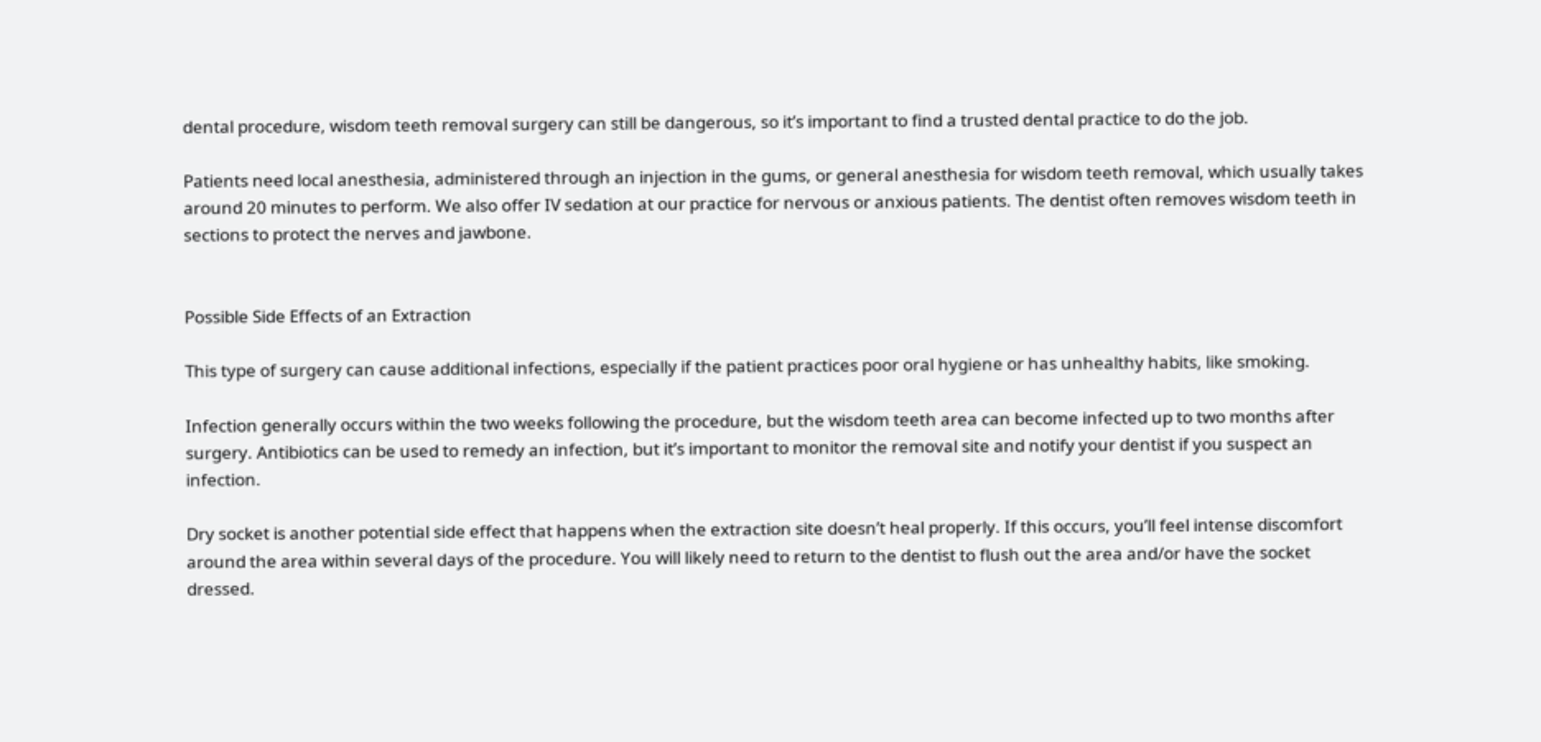dental procedure, wisdom teeth removal surgery can still be dangerous, so it’s important to find a trusted dental practice to do the job.

Patients need local anesthesia, administered through an injection in the gums, or general anesthesia for wisdom teeth removal, which usually takes around 20 minutes to perform. We also offer IV sedation at our practice for nervous or anxious patients. The dentist often removes wisdom teeth in sections to protect the nerves and jawbone.


Possible Side Effects of an Extraction

This type of surgery can cause additional infections, especially if the patient practices poor oral hygiene or has unhealthy habits, like smoking.

Infection generally occurs within the two weeks following the procedure, but the wisdom teeth area can become infected up to two months after surgery. Antibiotics can be used to remedy an infection, but it’s important to monitor the removal site and notify your dentist if you suspect an infection.

Dry socket is another potential side effect that happens when the extraction site doesn’t heal properly. If this occurs, you’ll feel intense discomfort around the area within several days of the procedure. You will likely need to return to the dentist to flush out the area and/or have the socket dressed.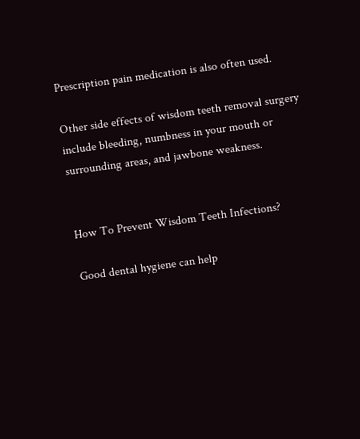Prescription pain medication is also often used.

Other side effects of wisdom teeth removal surgery include bleeding, numbness in your mouth or surrounding areas, and jawbone weakness.


How To Prevent Wisdom Teeth Infections?

Good dental hygiene can help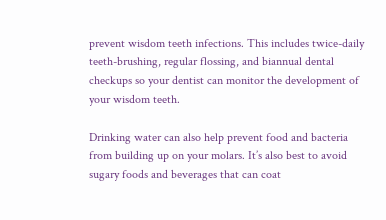prevent wisdom teeth infections. This includes twice-daily teeth-brushing, regular flossing, and biannual dental checkups so your dentist can monitor the development of your wisdom teeth.

Drinking water can also help prevent food and bacteria from building up on your molars. It’s also best to avoid sugary foods and beverages that can coat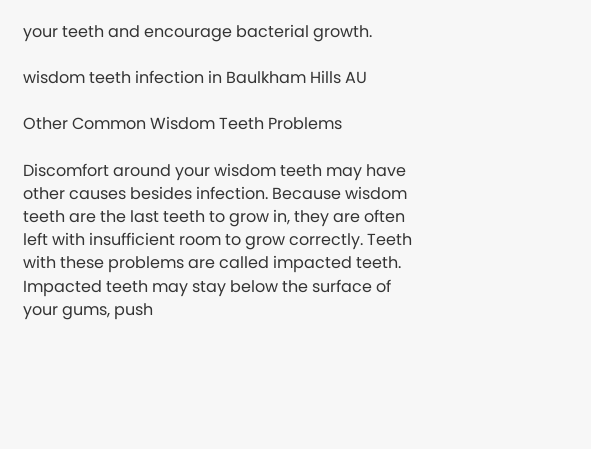your teeth and encourage bacterial growth.

wisdom teeth infection in Baulkham Hills AU

Other Common Wisdom Teeth Problems

Discomfort around your wisdom teeth may have other causes besides infection. Because wisdom teeth are the last teeth to grow in, they are often left with insufficient room to grow correctly. Teeth with these problems are called impacted teeth. Impacted teeth may stay below the surface of your gums, push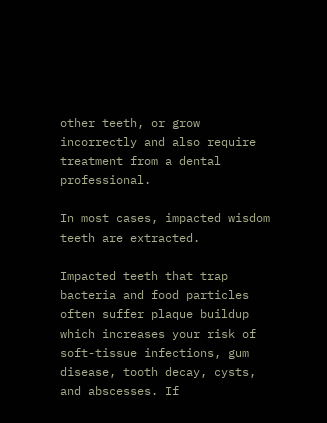other teeth, or grow incorrectly and also require treatment from a dental professional.

In most cases, impacted wisdom teeth are extracted.

Impacted teeth that trap bacteria and food particles often suffer plaque buildup which increases your risk of soft-tissue infections, gum disease, tooth decay, cysts, and abscesses. If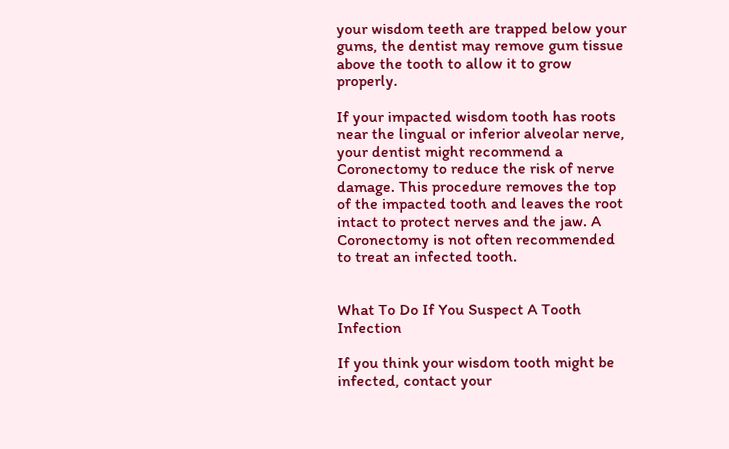your wisdom teeth are trapped below your gums, the dentist may remove gum tissue above the tooth to allow it to grow properly.

If your impacted wisdom tooth has roots near the lingual or inferior alveolar nerve, your dentist might recommend a Coronectomy to reduce the risk of nerve damage. This procedure removes the top of the impacted tooth and leaves the root intact to protect nerves and the jaw. A Coronectomy is not often recommended to treat an infected tooth.


What To Do If You Suspect A Tooth Infection

If you think your wisdom tooth might be infected, contact your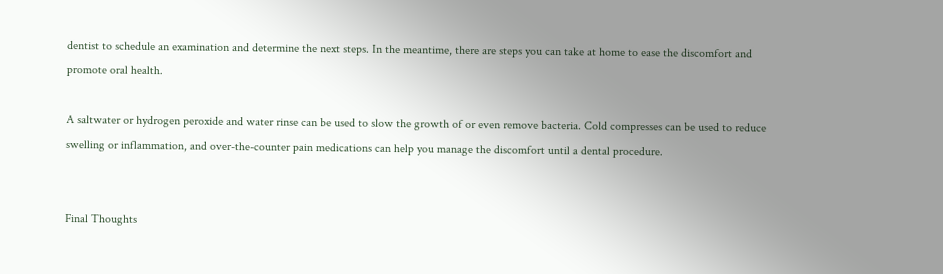dentist to schedule an examination and determine the next steps. In the meantime, there are steps you can take at home to ease the discomfort and promote oral health.

A saltwater or hydrogen peroxide and water rinse can be used to slow the growth of or even remove bacteria. Cold compresses can be used to reduce swelling or inflammation, and over-the-counter pain medications can help you manage the discomfort until a dental procedure.


Final Thoughts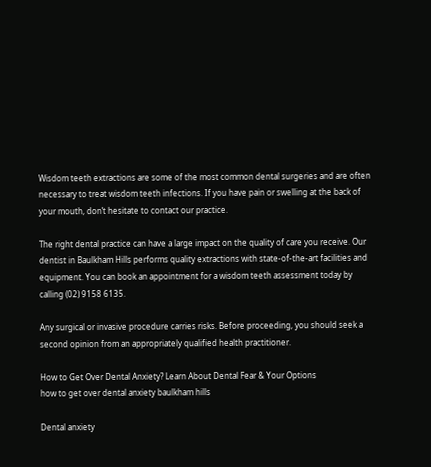Wisdom teeth extractions are some of the most common dental surgeries and are often necessary to treat wisdom teeth infections. If you have pain or swelling at the back of your mouth, don’t hesitate to contact our practice.

The right dental practice can have a large impact on the quality of care you receive. Our dentist in Baulkham Hills performs quality extractions with state-of-the-art facilities and equipment. You can book an appointment for a wisdom teeth assessment today by calling (02) 9158 6135.

Any surgical or invasive procedure carries risks. Before proceeding, you should seek a second opinion from an appropriately qualified health practitioner.

How to Get Over Dental Anxiety? Learn About Dental Fear & Your Options
how to get over dental anxiety baulkham hills

Dental anxiety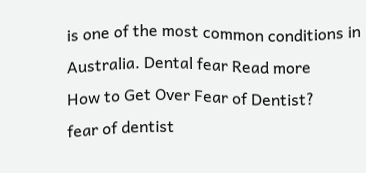is one of the most common conditions in Australia. Dental fear Read more
How to Get Over Fear of Dentist?
fear of dentist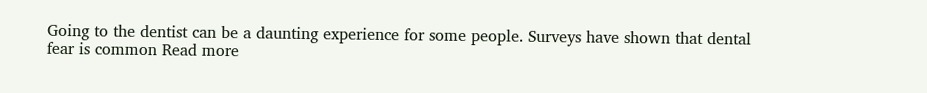Going to the dentist can be a daunting experience for some people. Surveys have shown that dental fear is common Read more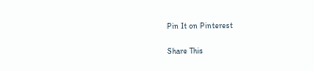Pin It on Pinterest

Share This